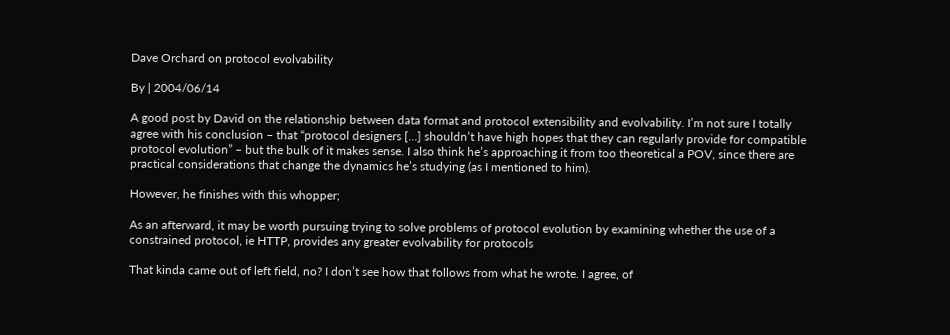Dave Orchard on protocol evolvability

By | 2004/06/14

A good post by David on the relationship between data format and protocol extensibility and evolvability. I’m not sure I totally agree with his conclusion – that “protocol designers […] shouldn’t have high hopes that they can regularly provide for compatible protocol evolution” – but the bulk of it makes sense. I also think he’s approaching it from too theoretical a POV, since there are practical considerations that change the dynamics he’s studying (as I mentioned to him).

However, he finishes with this whopper;

As an afterward, it may be worth pursuing trying to solve problems of protocol evolution by examining whether the use of a constrained protocol, ie HTTP, provides any greater evolvability for protocols

That kinda came out of left field, no? I don’t see how that follows from what he wrote. I agree, of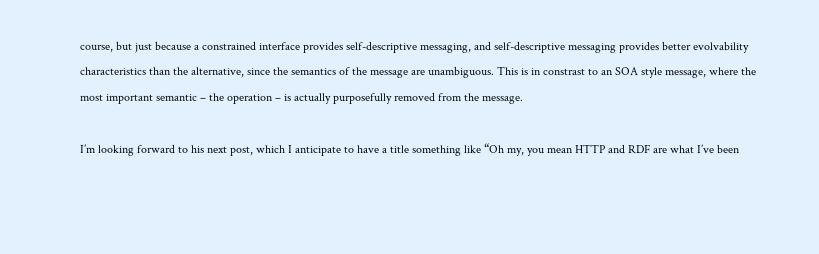course, but just because a constrained interface provides self-descriptive messaging, and self-descriptive messaging provides better evolvability characteristics than the alternative, since the semantics of the message are unambiguous. This is in constrast to an SOA style message, where the most important semantic – the operation – is actually purposefully removed from the message.

I’m looking forward to his next post, which I anticipate to have a title something like “Oh my, you mean HTTP and RDF are what I’ve been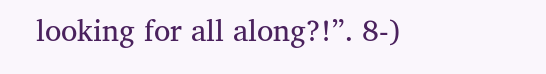looking for all along?!”. 8-)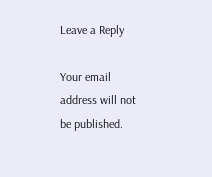Leave a Reply

Your email address will not be published.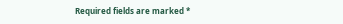Required fields are marked *